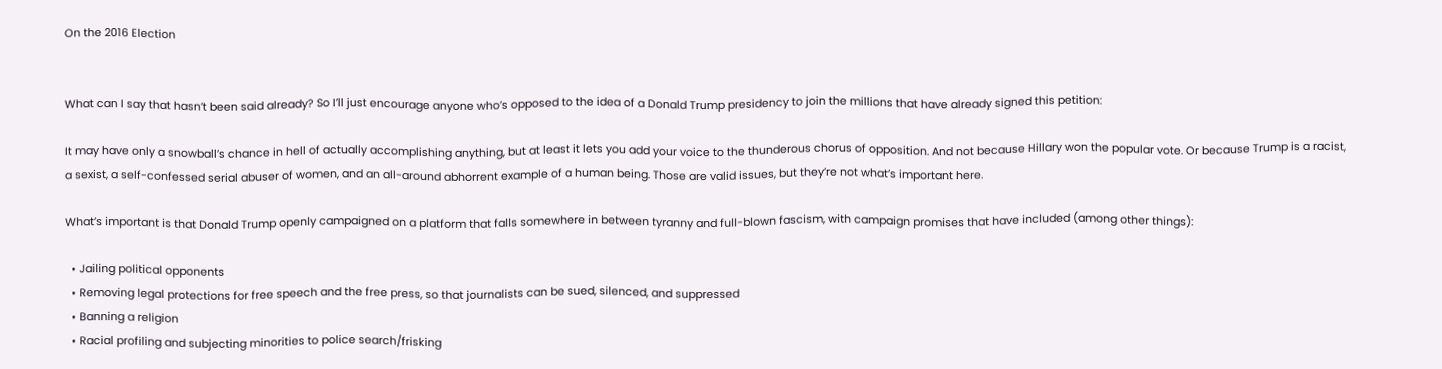On the 2016 Election


What can I say that hasn’t been said already? So I’ll just encourage anyone who’s opposed to the idea of a Donald Trump presidency to join the millions that have already signed this petition:

It may have only a snowball’s chance in hell of actually accomplishing anything, but at least it lets you add your voice to the thunderous chorus of opposition. And not because Hillary won the popular vote. Or because Trump is a racist, a sexist, a self-confessed serial abuser of women, and an all-around abhorrent example of a human being. Those are valid issues, but they’re not what’s important here.

What’s important is that Donald Trump openly campaigned on a platform that falls somewhere in between tyranny and full-blown fascism, with campaign promises that have included (among other things):

  • Jailing political opponents
  • Removing legal protections for free speech and the free press, so that journalists can be sued, silenced, and suppressed
  • Banning a religion
  • Racial profiling and subjecting minorities to police search/frisking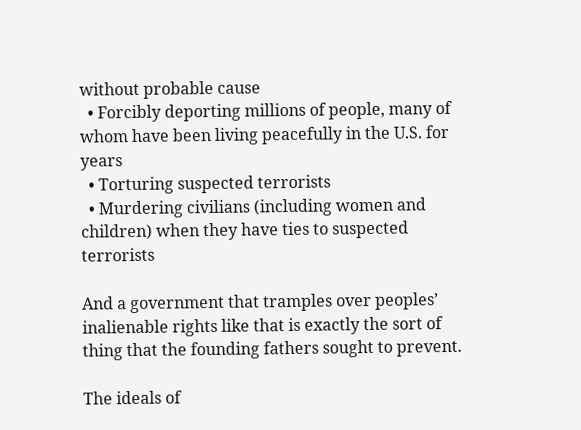without probable cause
  • Forcibly deporting millions of people, many of whom have been living peacefully in the U.S. for years
  • Torturing suspected terrorists
  • Murdering civilians (including women and children) when they have ties to suspected terrorists

And a government that tramples over peoples’ inalienable rights like that is exactly the sort of thing that the founding fathers sought to prevent.

The ideals of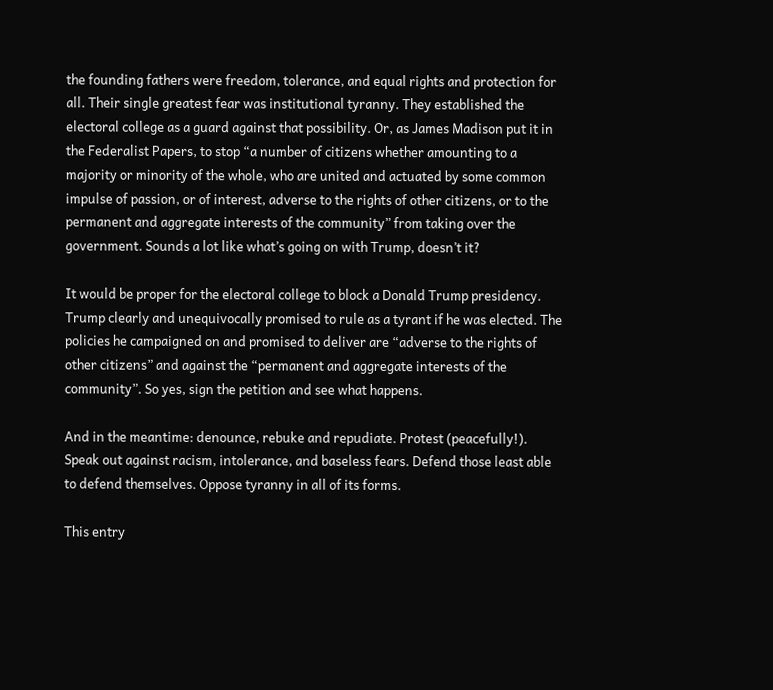the founding fathers were freedom, tolerance, and equal rights and protection for all. Their single greatest fear was institutional tyranny. They established the electoral college as a guard against that possibility. Or, as James Madison put it in the Federalist Papers, to stop “a number of citizens whether amounting to a majority or minority of the whole, who are united and actuated by some common impulse of passion, or of interest, adverse to the rights of other citizens, or to the permanent and aggregate interests of the community” from taking over the government. Sounds a lot like what’s going on with Trump, doesn’t it?

It would be proper for the electoral college to block a Donald Trump presidency. Trump clearly and unequivocally promised to rule as a tyrant if he was elected. The policies he campaigned on and promised to deliver are “adverse to the rights of other citizens” and against the “permanent and aggregate interests of the community”. So yes, sign the petition and see what happens.

And in the meantime: denounce, rebuke and repudiate. Protest (peacefully!). Speak out against racism, intolerance, and baseless fears. Defend those least able to defend themselves. Oppose tyranny in all of its forms.

This entry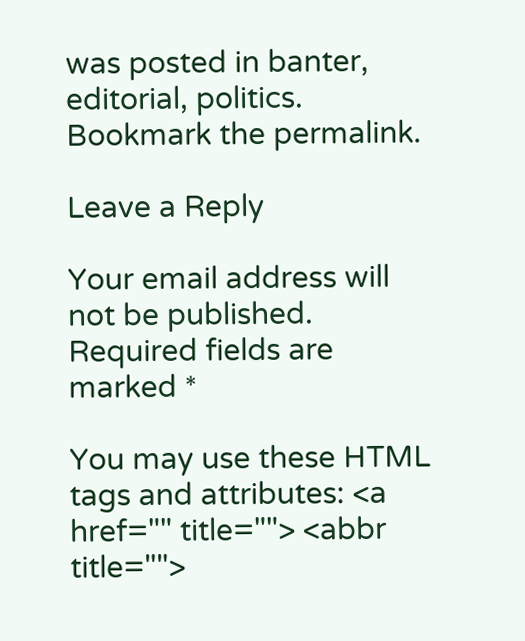was posted in banter, editorial, politics. Bookmark the permalink.

Leave a Reply

Your email address will not be published. Required fields are marked *

You may use these HTML tags and attributes: <a href="" title=""> <abbr title="">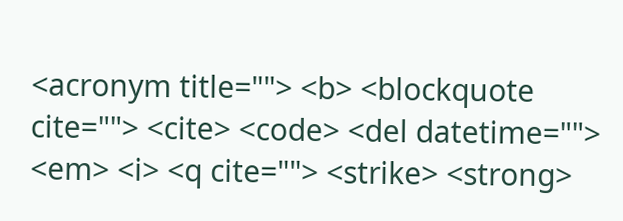<acronym title=""> <b> <blockquote cite=""> <cite> <code> <del datetime=""> <em> <i> <q cite=""> <strike> <strong>